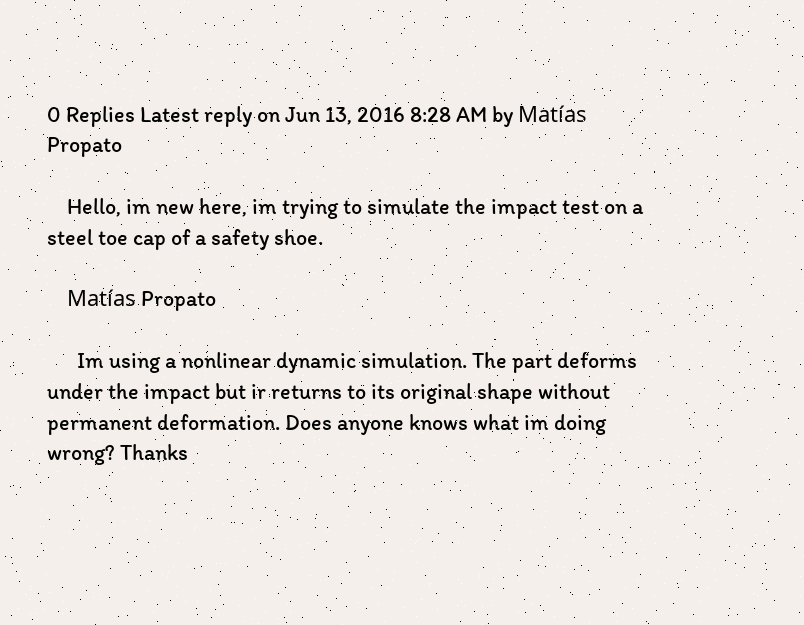0 Replies Latest reply on Jun 13, 2016 8:28 AM by Matías Propato

    Hello, im new here, im trying to simulate the impact test on a steel toe cap of a safety shoe.

    Matías Propato

      Im using a nonlinear dynamic simulation. The part deforms under the impact but ir returns to its original shape without permanent deformation. Does anyone knows what im doing wrong? Thanks